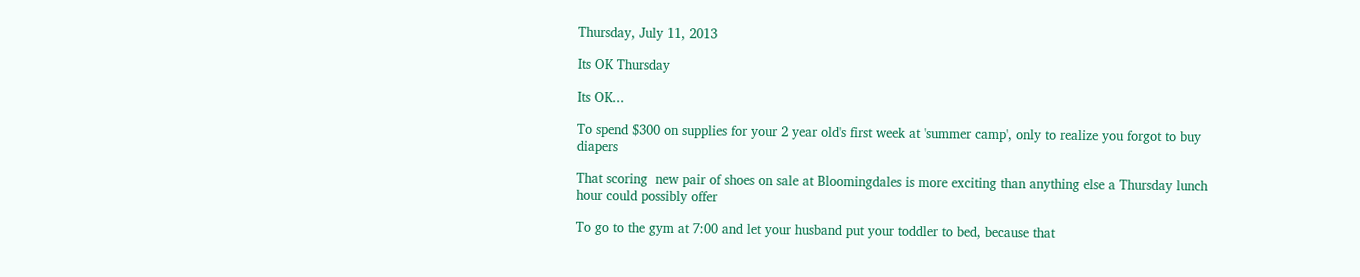Thursday, July 11, 2013

Its OK Thursday

Its OK...

To spend $300 on supplies for your 2 year old's first week at 'summer camp', only to realize you forgot to buy diapers

That scoring  new pair of shoes on sale at Bloomingdales is more exciting than anything else a Thursday lunch hour could possibly offer

To go to the gym at 7:00 and let your husband put your toddler to bed, because that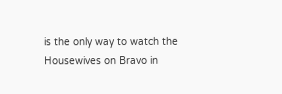is the only way to watch the Housewives on Bravo in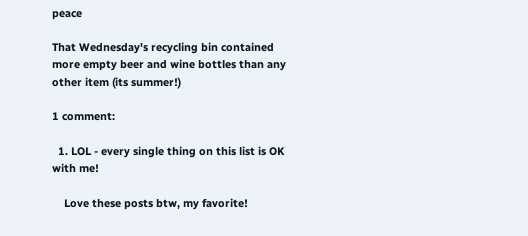peace

That Wednesday's recycling bin contained more empty beer and wine bottles than any other item (its summer!)

1 comment:

  1. LOL - every single thing on this list is OK with me!

    Love these posts btw, my favorite!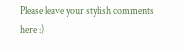Please leave your stylish comments here :)